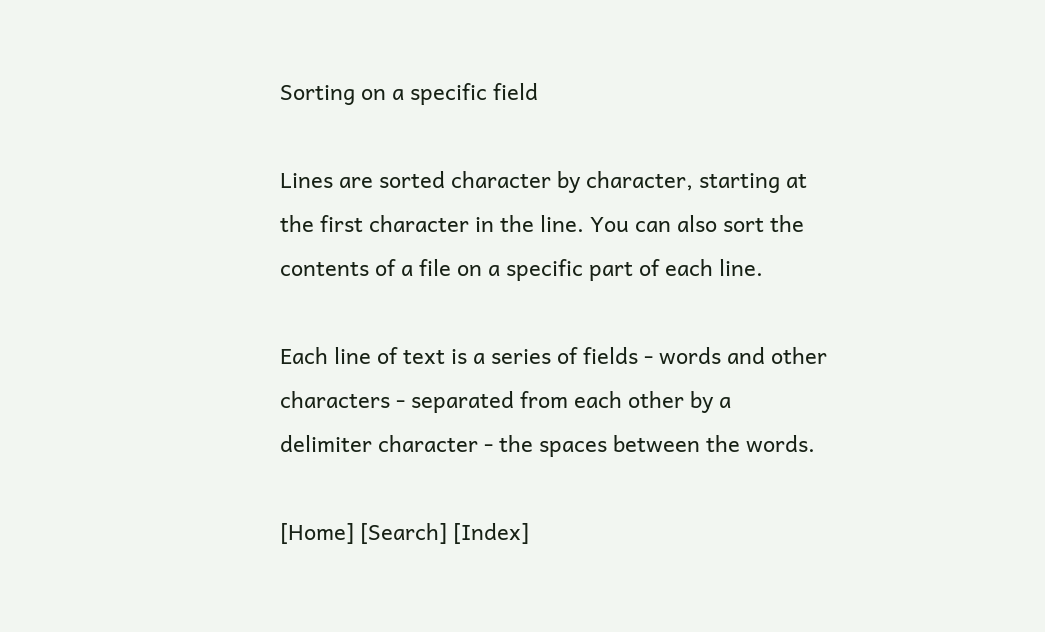Sorting on a specific field

Lines are sorted character by character, starting at the first character in the line. You can also sort the contents of a file on a specific part of each line.

Each line of text is a series of fields - words and other characters - separated from each other by a delimiter character - the spaces between the words.

[Home] [Search] [Index]